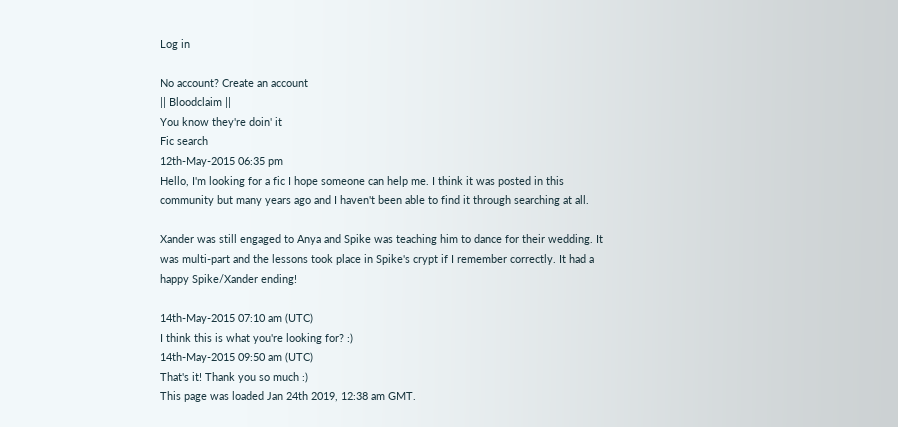Log in

No account? Create an account
|| Bloodclaim ||
You know they're doin' it
Fic search
12th-May-2015 06:35 pm
Hello, I'm looking for a fic I hope someone can help me. I think it was posted in this community but many years ago and I haven't been able to find it through searching at all.

Xander was still engaged to Anya and Spike was teaching him to dance for their wedding. It was multi-part and the lessons took place in Spike's crypt if I remember correctly. It had a happy Spike/Xander ending!

14th-May-2015 07:10 am (UTC)
I think this is what you're looking for? :)
14th-May-2015 09:50 am (UTC)
That's it! Thank you so much :)
This page was loaded Jan 24th 2019, 12:38 am GMT.